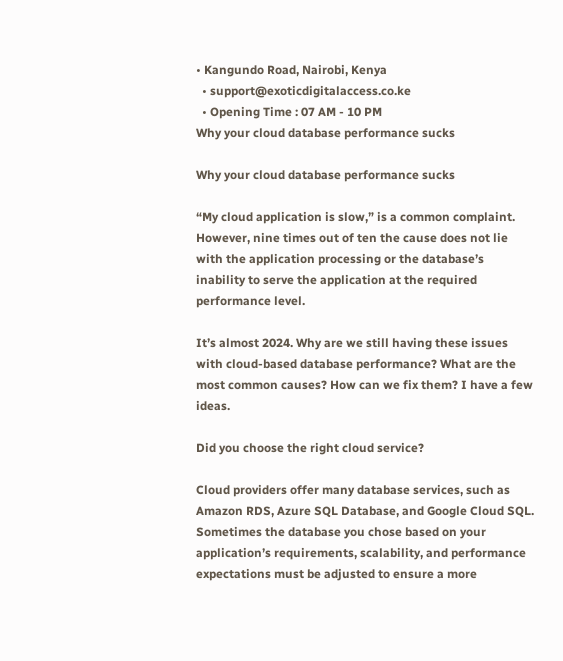• Kangundo Road, Nairobi, Kenya
  • support@exoticdigitalaccess.co.ke
  • Opening Time : 07 AM - 10 PM
Why your cloud database performance sucks

Why your cloud database performance sucks

“My cloud application is slow,” is a common complaint. However, nine times out of ten the cause does not lie with the application processing or the database’s inability to serve the application at the required performance level.

It’s almost 2024. Why are we still having these issues with cloud-based database performance? What are the most common causes? How can we fix them? I have a few ideas.

Did you choose the right cloud service?

Cloud providers offer many database services, such as Amazon RDS, Azure SQL Database, and Google Cloud SQL. Sometimes the database you chose based on your application’s requirements, scalability, and performance expectations must be adjusted to ensure a more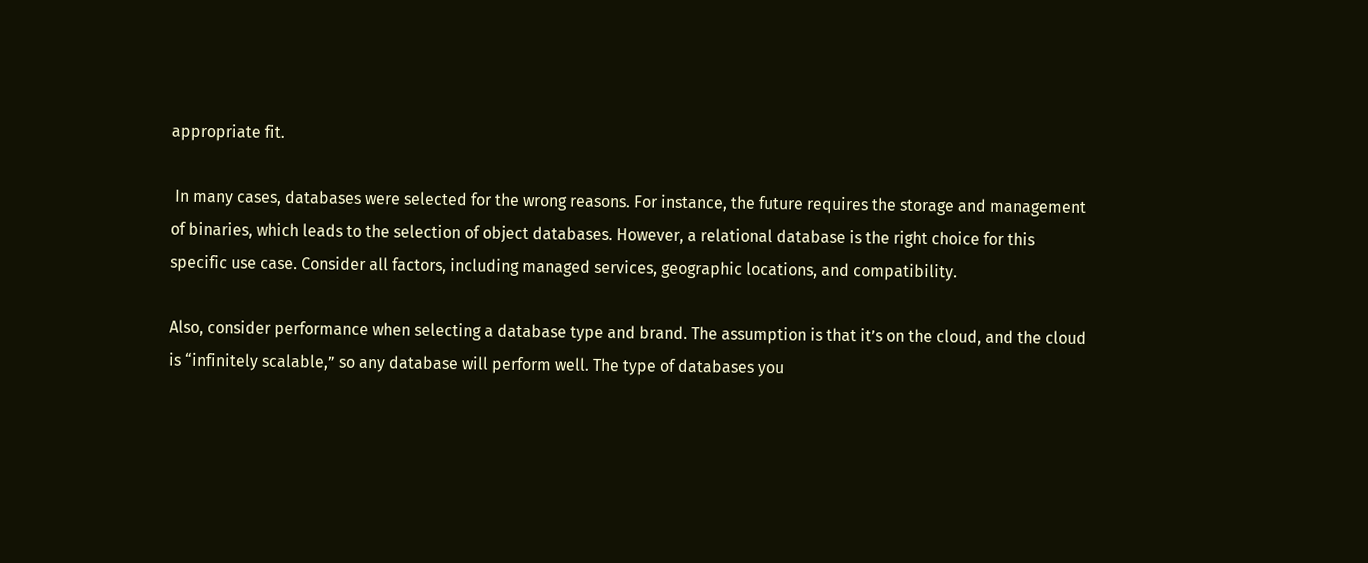appropriate fit.

 In many cases, databases were selected for the wrong reasons. For instance, the future requires the storage and management of binaries, which leads to the selection of object databases. However, a relational database is the right choice for this specific use case. Consider all factors, including managed services, geographic locations, and compatibility.

Also, consider performance when selecting a database type and brand. The assumption is that it’s on the cloud, and the cloud is “infinitely scalable,” so any database will perform well. The type of databases you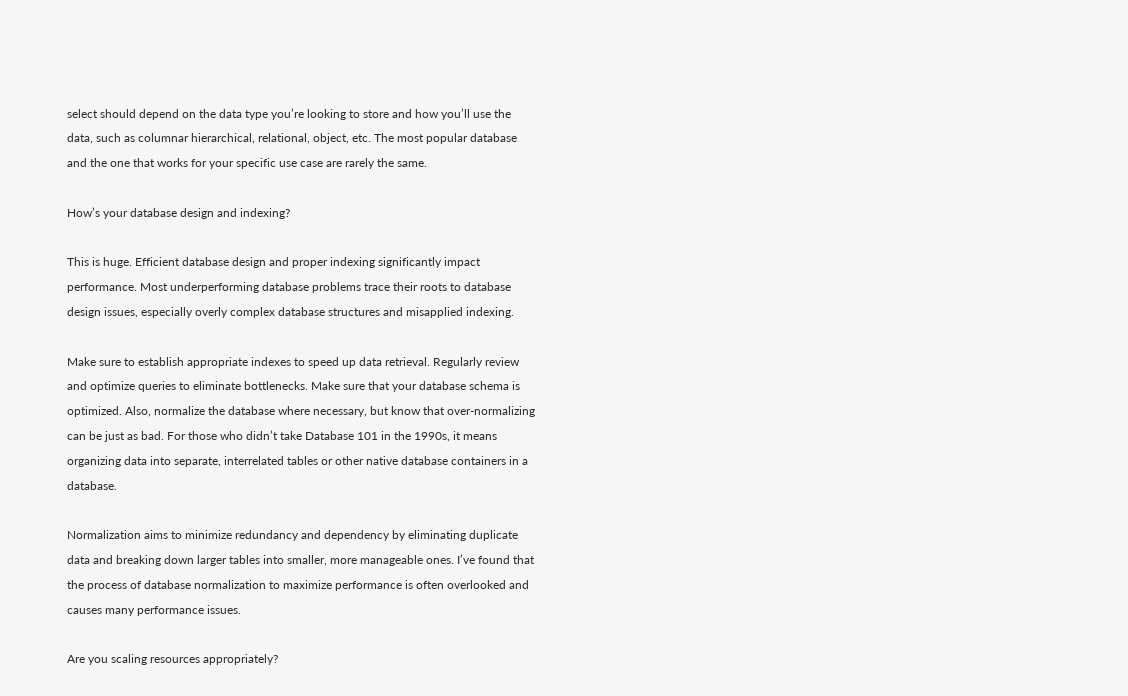select should depend on the data type you’re looking to store and how you’ll use the data, such as columnar hierarchical, relational, object, etc. The most popular database and the one that works for your specific use case are rarely the same.

How’s your database design and indexing?

This is huge. Efficient database design and proper indexing significantly impact performance. Most underperforming database problems trace their roots to database design issues, especially overly complex database structures and misapplied indexing.

Make sure to establish appropriate indexes to speed up data retrieval. Regularly review and optimize queries to eliminate bottlenecks. Make sure that your database schema is optimized. Also, normalize the database where necessary, but know that over-normalizing can be just as bad. For those who didn’t take Database 101 in the 1990s, it means organizing data into separate, interrelated tables or other native database containers in a database.

Normalization aims to minimize redundancy and dependency by eliminating duplicate data and breaking down larger tables into smaller, more manageable ones. I’ve found that the process of database normalization to maximize performance is often overlooked and causes many performance issues.

Are you scaling resources appropriately?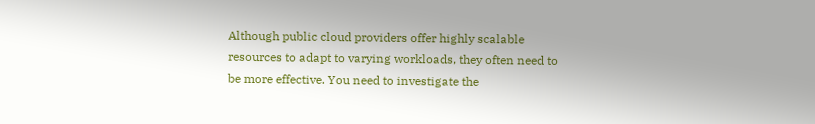Although public cloud providers offer highly scalable resources to adapt to varying workloads, they often need to be more effective. You need to investigate the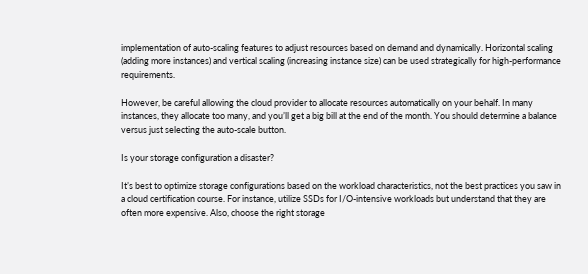implementation of auto-scaling features to adjust resources based on demand and dynamically. Horizontal scaling (adding more instances) and vertical scaling (increasing instance size) can be used strategically for high-performance requirements.

However, be careful allowing the cloud provider to allocate resources automatically on your behalf. In many instances, they allocate too many, and you’ll get a big bill at the end of the month. You should determine a balance versus just selecting the auto-scale button.

Is your storage configuration a disaster?

It’s best to optimize storage configurations based on the workload characteristics, not the best practices you saw in a cloud certification course. For instance, utilize SSDs for I/O-intensive workloads but understand that they are often more expensive. Also, choose the right storage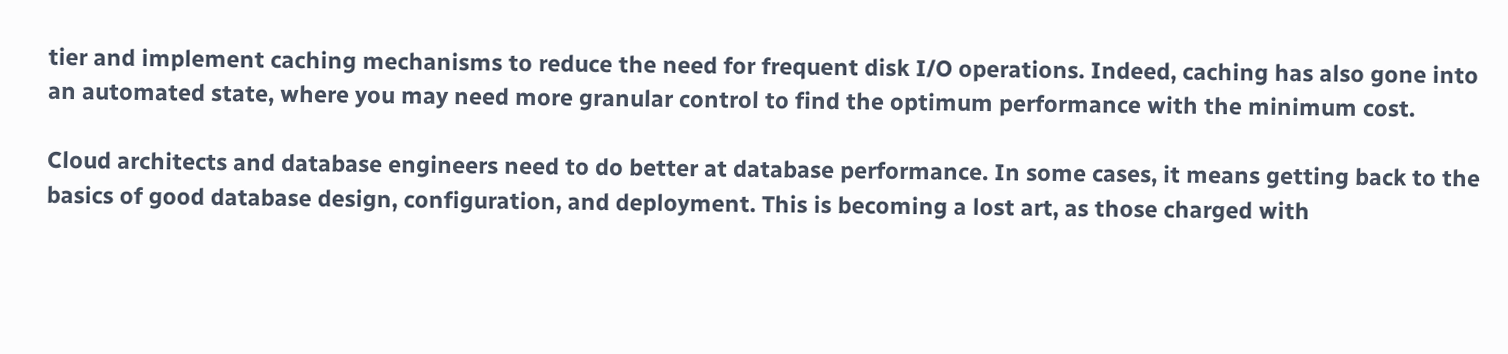tier and implement caching mechanisms to reduce the need for frequent disk I/O operations. Indeed, caching has also gone into an automated state, where you may need more granular control to find the optimum performance with the minimum cost.

Cloud architects and database engineers need to do better at database performance. In some cases, it means getting back to the basics of good database design, configuration, and deployment. This is becoming a lost art, as those charged with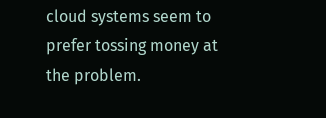cloud systems seem to prefer tossing money at the problem.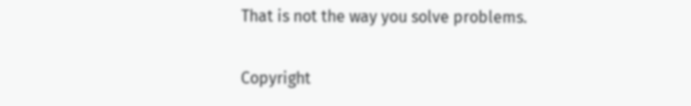That is not the way you solve problems.

Copyright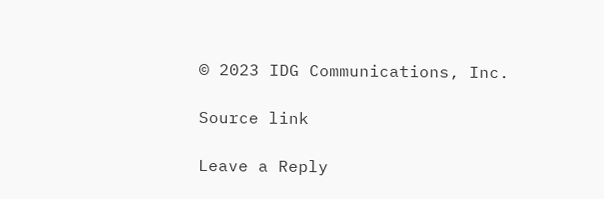© 2023 IDG Communications, Inc.

Source link

Leave a Reply